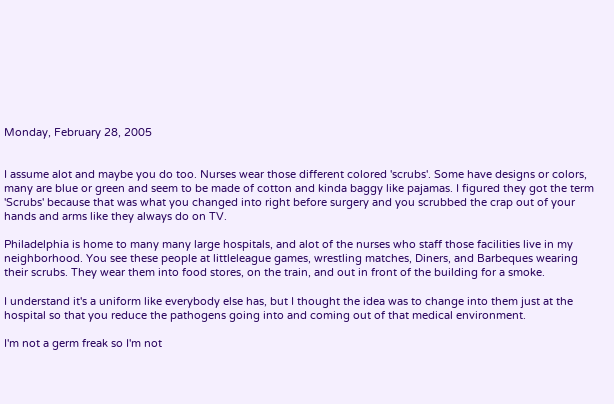Monday, February 28, 2005


I assume alot and maybe you do too. Nurses wear those different colored 'scrubs'. Some have designs or colors, many are blue or green and seem to be made of cotton and kinda baggy like pajamas. I figured they got the term 'Scrubs' because that was what you changed into right before surgery and you scrubbed the crap out of your hands and arms like they always do on TV.

Philadelphia is home to many many large hospitals, and alot of the nurses who staff those facilities live in my neighborhood. You see these people at littleleague games, wrestling matches, Diners, and Barbeques wearing their scrubs. They wear them into food stores, on the train, and out in front of the building for a smoke.

I understand it's a uniform like everybody else has, but I thought the idea was to change into them just at the hospital so that you reduce the pathogens going into and coming out of that medical environment.

I'm not a germ freak so I'm not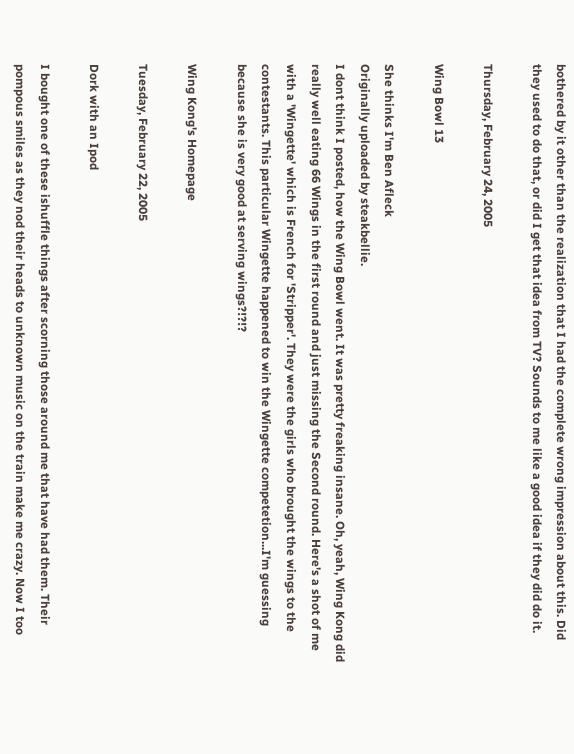bothered by it other than the realization that I had the complete wrong impression about this. Did they used to do that, or did I get that idea from TV? Sounds to me like a good idea if they did do it.

Thursday, February 24, 2005

Wing Bowl 13

She thinks I'm Ben Afleck
Originally uploaded by steakbellie.
I dont think I posted, how the Wing Bowl went. It was pretty freaking insane. Oh, yeah, Wing Kong did really well eating 66 Wings in the first round and just missing the Second round. Here's a shot of me with a 'Wingette' which is French for 'Stripper'. They were the girls who brought the wings to the contestants. This particular Wingette happened to win the Wingette competetion...I'm guessing because she is very good at serving wings?!?!?

Wing Kong's Homepage

Tuesday, February 22, 2005

Dork with an Ipod

I bought one of these ishuffle things after scorning those around me that have had them. Their pompous smiles as they nod their heads to unknown music on the train make me crazy. Now I too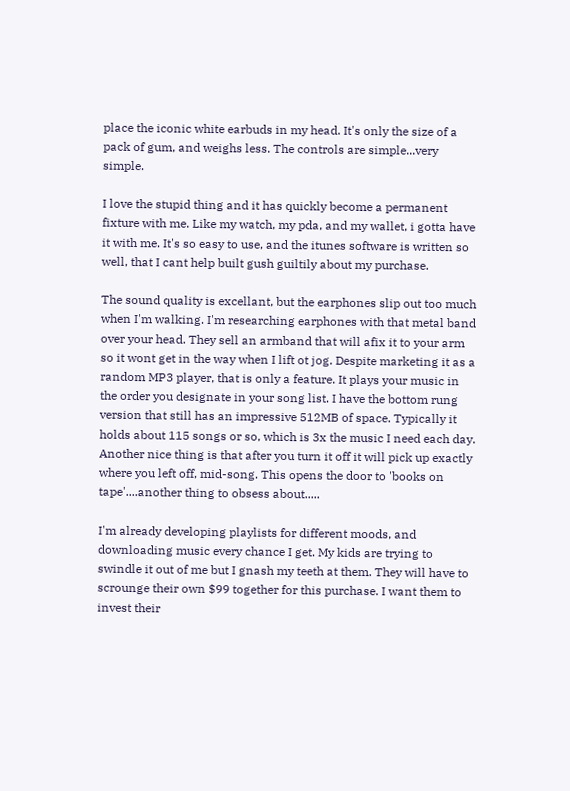place the iconic white earbuds in my head. It's only the size of a pack of gum, and weighs less. The controls are simple...very simple.

I love the stupid thing and it has quickly become a permanent fixture with me. Like my watch, my pda, and my wallet, i gotta have it with me. It's so easy to use, and the itunes software is written so well, that I cant help built gush guiltily about my purchase.

The sound quality is excellant, but the earphones slip out too much when I'm walking. I'm researching earphones with that metal band over your head. They sell an armband that will afix it to your arm so it wont get in the way when I lift ot jog. Despite marketing it as a random MP3 player, that is only a feature. It plays your music in the order you designate in your song list. I have the bottom rung version that still has an impressive 512MB of space. Typically it holds about 115 songs or so, which is 3x the music I need each day. Another nice thing is that after you turn it off it will pick up exactly where you left off, mid-song. This opens the door to 'books on tape'....another thing to obsess about.....

I'm already developing playlists for different moods, and downloading music every chance I get. My kids are trying to swindle it out of me but I gnash my teeth at them. They will have to scrounge their own $99 together for this purchase. I want them to invest their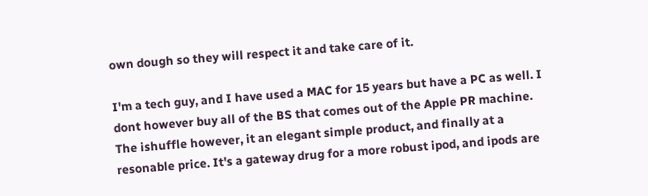own dough so they will respect it and take care of it.

I'm a tech guy, and I have used a MAC for 15 years but have a PC as well. I dont however buy all of the BS that comes out of the Apple PR machine. The ishuffle however, it an elegant simple product, and finally at a resonable price. It's a gateway drug for a more robust ipod, and ipods are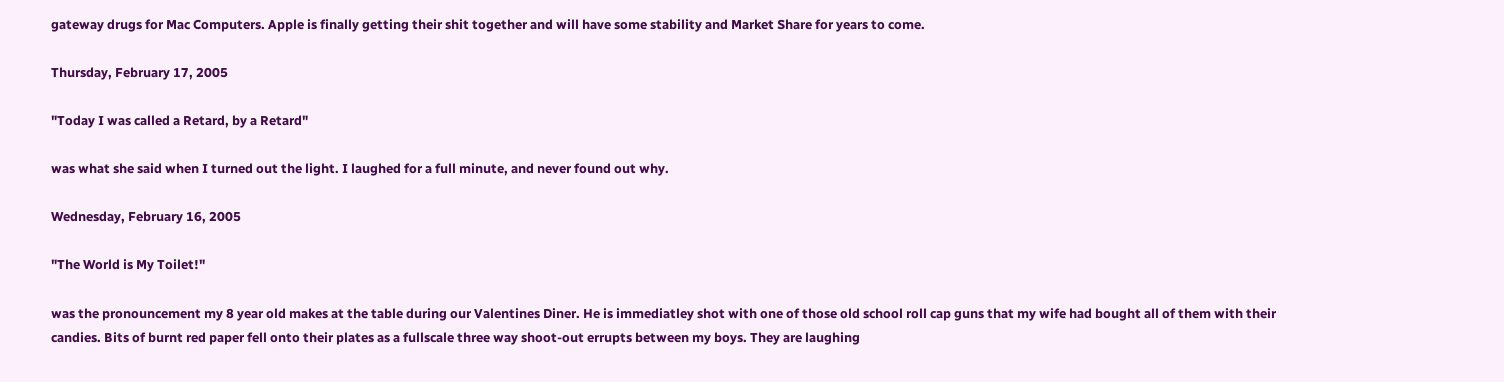gateway drugs for Mac Computers. Apple is finally getting their shit together and will have some stability and Market Share for years to come.

Thursday, February 17, 2005

"Today I was called a Retard, by a Retard"

was what she said when I turned out the light. I laughed for a full minute, and never found out why.

Wednesday, February 16, 2005

"The World is My Toilet!"

was the pronouncement my 8 year old makes at the table during our Valentines Diner. He is immediatley shot with one of those old school roll cap guns that my wife had bought all of them with their candies. Bits of burnt red paper fell onto their plates as a fullscale three way shoot-out errupts between my boys. They are laughing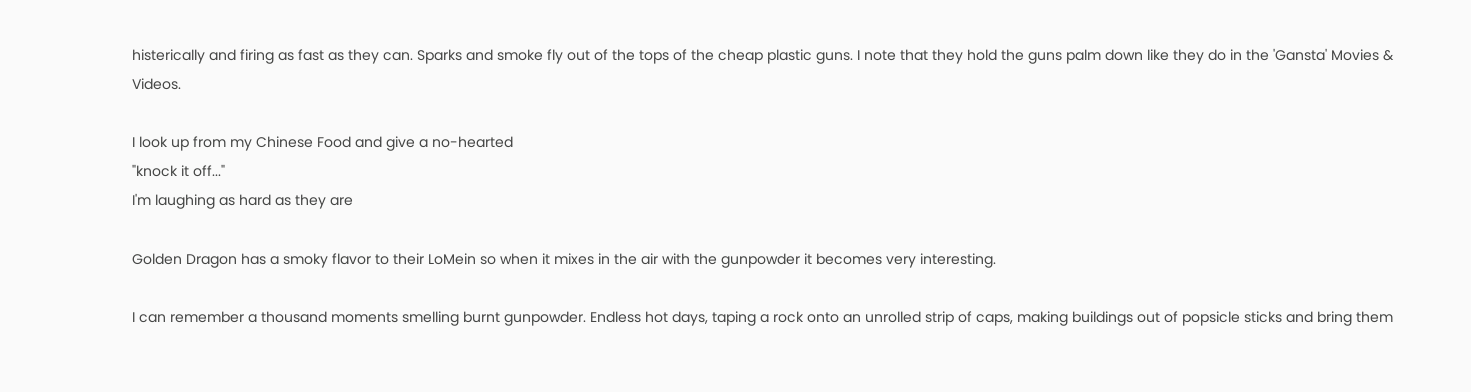histerically and firing as fast as they can. Sparks and smoke fly out of the tops of the cheap plastic guns. I note that they hold the guns palm down like they do in the 'Gansta' Movies & Videos.

I look up from my Chinese Food and give a no-hearted
"knock it off..."
I'm laughing as hard as they are

Golden Dragon has a smoky flavor to their LoMein so when it mixes in the air with the gunpowder it becomes very interesting.

I can remember a thousand moments smelling burnt gunpowder. Endless hot days, taping a rock onto an unrolled strip of caps, making buildings out of popsicle sticks and bring them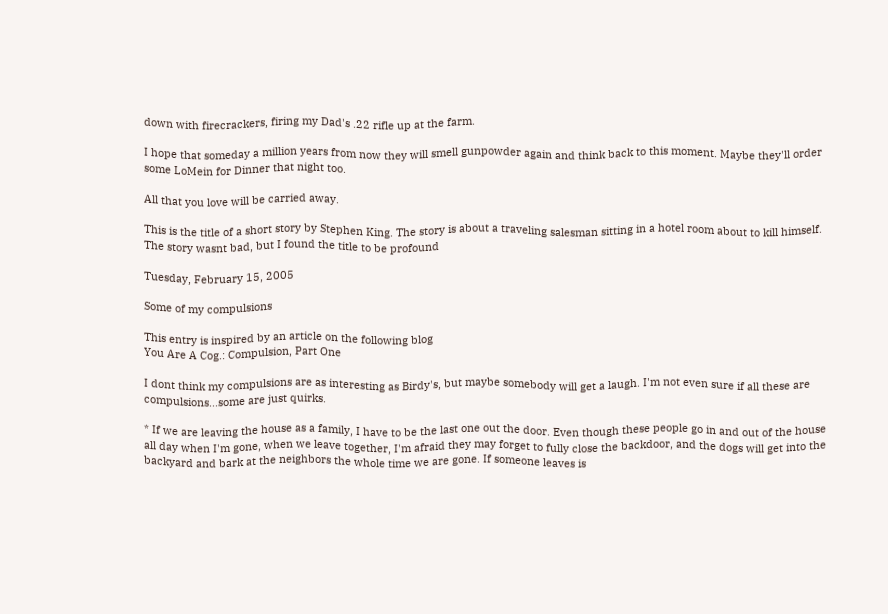down with firecrackers, firing my Dad's .22 rifle up at the farm.

I hope that someday a million years from now they will smell gunpowder again and think back to this moment. Maybe they'll order some LoMein for Dinner that night too.

All that you love will be carried away.

This is the title of a short story by Stephen King. The story is about a traveling salesman sitting in a hotel room about to kill himself. The story wasnt bad, but I found the title to be profound

Tuesday, February 15, 2005

Some of my compulsions

This entry is inspired by an article on the following blog
You Are A Cog.: Compulsion, Part One

I dont think my compulsions are as interesting as Birdy's, but maybe somebody will get a laugh. I'm not even sure if all these are compulsions...some are just quirks.

* If we are leaving the house as a family, I have to be the last one out the door. Even though these people go in and out of the house all day when I'm gone, when we leave together, I'm afraid they may forget to fully close the backdoor, and the dogs will get into the backyard and bark at the neighbors the whole time we are gone. If someone leaves is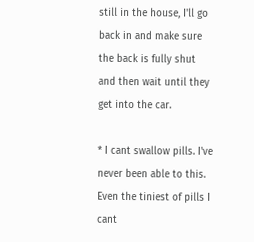still in the house, I'll go back in and make sure the back is fully shut and then wait until they get into the car.

* I cant swallow pills. I've never been able to this. Even the tiniest of pills I cant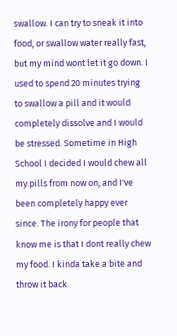swallow. I can try to sneak it into food, or swallow water really fast, but my mind wont let it go down. I used to spend 20 minutes trying to swallow a pill and it would completely dissolve and I would be stressed. Sometime in High School I decided I would chew all my pills from now on, and I've been completely happy ever since. The irony for people that know me is that I dont really chew my food. I kinda take a bite and throw it back.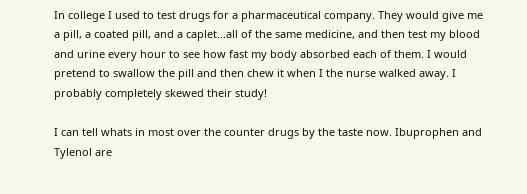In college I used to test drugs for a pharmaceutical company. They would give me a pill, a coated pill, and a caplet...all of the same medicine, and then test my blood and urine every hour to see how fast my body absorbed each of them. I would pretend to swallow the pill and then chew it when I the nurse walked away. I probably completely skewed their study!

I can tell whats in most over the counter drugs by the taste now. Ibuprophen and Tylenol are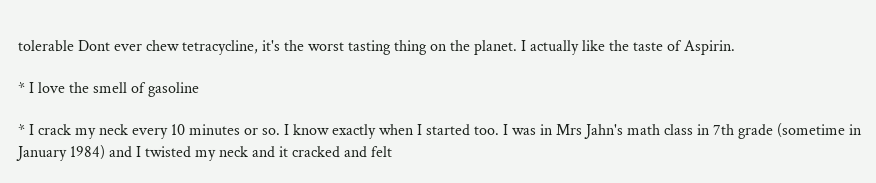tolerable Dont ever chew tetracycline, it's the worst tasting thing on the planet. I actually like the taste of Aspirin.

* I love the smell of gasoline

* I crack my neck every 10 minutes or so. I know exactly when I started too. I was in Mrs Jahn's math class in 7th grade (sometime in January 1984) and I twisted my neck and it cracked and felt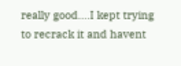really good....I kept trying to recrack it and havent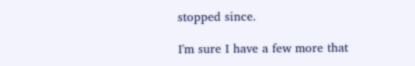stopped since.

I'm sure I have a few more that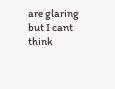are glaring but I cant think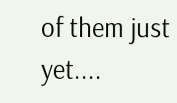of them just yet....